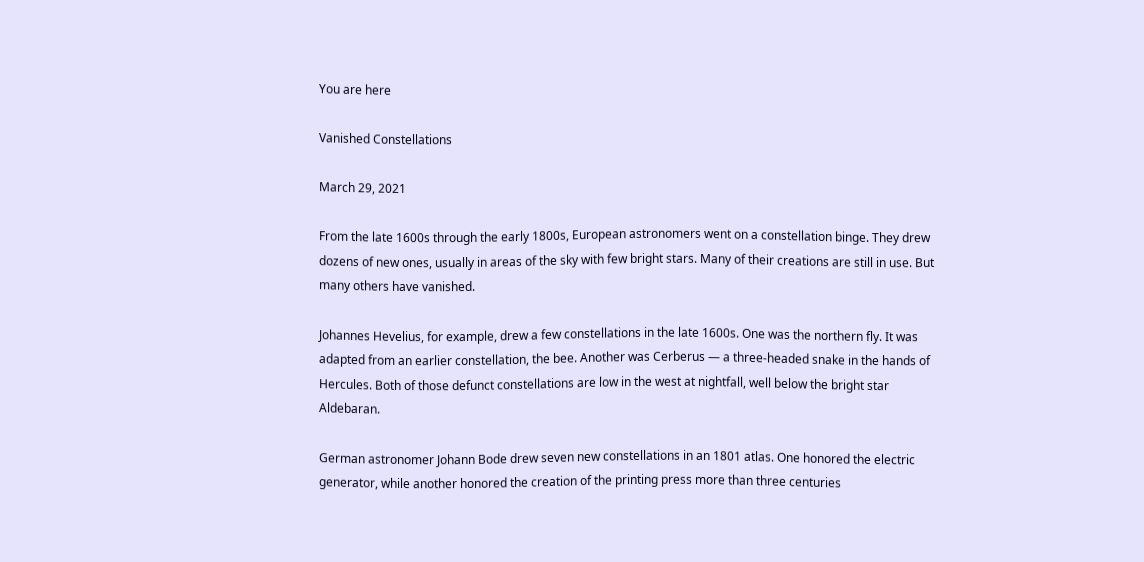You are here

Vanished Constellations

March 29, 2021

From the late 1600s through the early 1800s, European astronomers went on a constellation binge. They drew dozens of new ones, usually in areas of the sky with few bright stars. Many of their creations are still in use. But many others have vanished.

Johannes Hevelius, for example, drew a few constellations in the late 1600s. One was the northern fly. It was adapted from an earlier constellation, the bee. Another was Cerberus — a three-headed snake in the hands of Hercules. Both of those defunct constellations are low in the west at nightfall, well below the bright star Aldebaran.

German astronomer Johann Bode drew seven new constellations in an 1801 atlas. One honored the electric generator, while another honored the creation of the printing press more than three centuries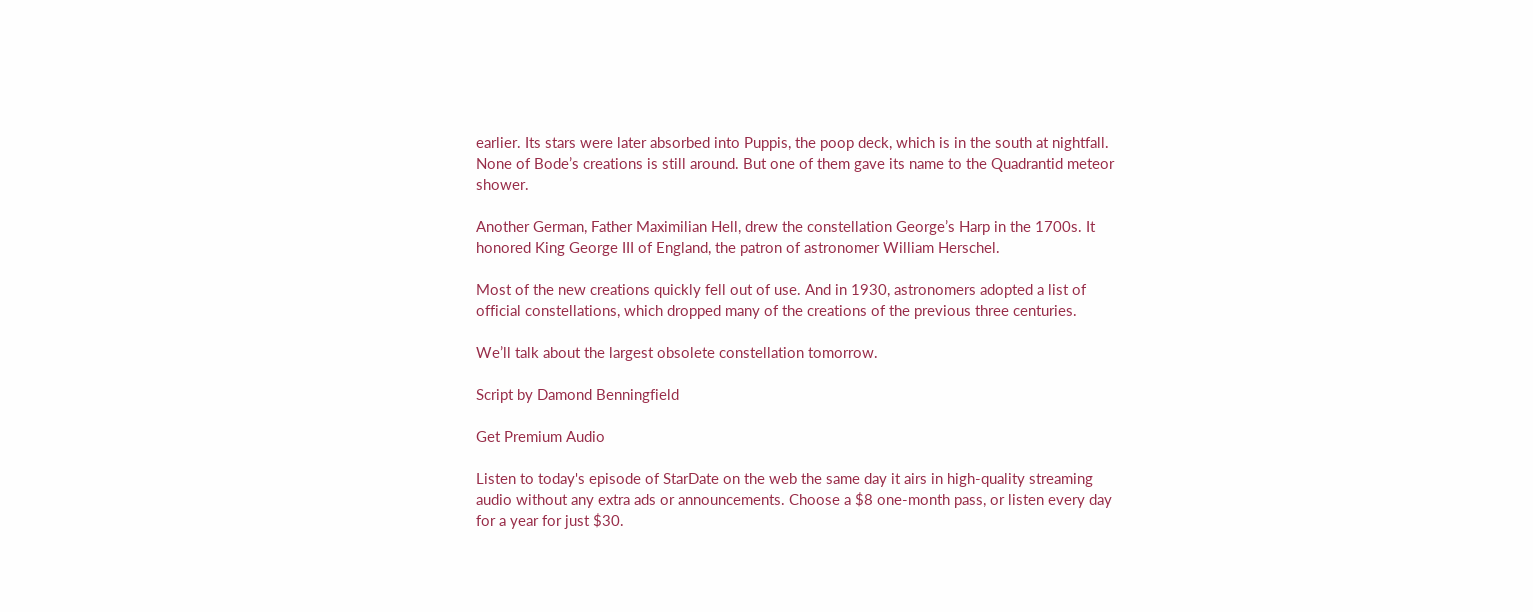earlier. Its stars were later absorbed into Puppis, the poop deck, which is in the south at nightfall. None of Bode’s creations is still around. But one of them gave its name to the Quadrantid meteor shower.

Another German, Father Maximilian Hell, drew the constellation George’s Harp in the 1700s. It honored King George III of England, the patron of astronomer William Herschel.

Most of the new creations quickly fell out of use. And in 1930, astronomers adopted a list of official constellations, which dropped many of the creations of the previous three centuries.

We’ll talk about the largest obsolete constellation tomorrow.

Script by Damond Benningfield

Get Premium Audio

Listen to today's episode of StarDate on the web the same day it airs in high-quality streaming audio without any extra ads or announcements. Choose a $8 one-month pass, or listen every day for a year for just $30.